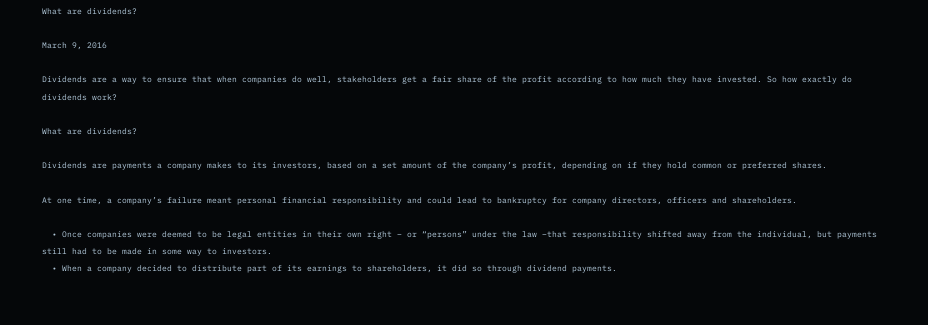What are dividends?

March 9, 2016

Dividends are a way to ensure that when companies do well, stakeholders get a fair share of the profit according to how much they have invested. So how exactly do dividends work?

What are dividends?

Dividends are payments a company makes to its investors, based on a set amount of the company’s profit, depending on if they hold common or preferred shares.

At one time, a company’s failure meant personal financial responsibility and could lead to bankruptcy for company directors, officers and shareholders.

  • Once companies were deemed to be legal entities in their own right – or “persons” under the law –that responsibility shifted away from the individual, but payments still had to be made in some way to investors.
  • When a company decided to distribute part of its earnings to shareholders, it did so through dividend payments.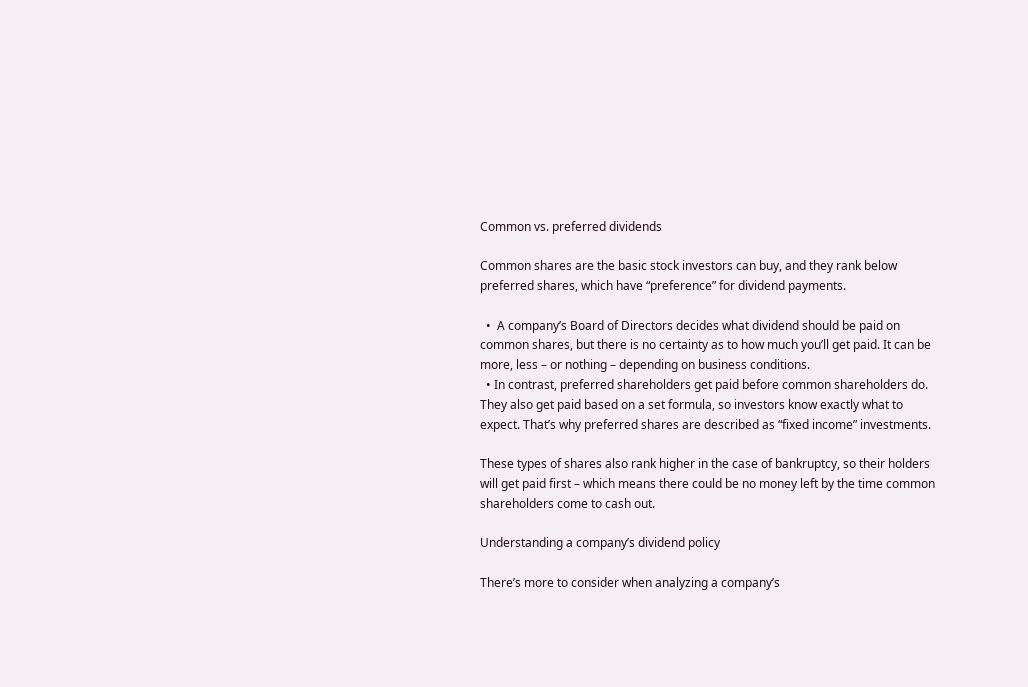Common vs. preferred dividends

Common shares are the basic stock investors can buy, and they rank below preferred shares, which have “preference” for dividend payments.

  •  A company’s Board of Directors decides what dividend should be paid on common shares, but there is no certainty as to how much you’ll get paid. It can be more, less – or nothing – depending on business conditions.
  • In contrast, preferred shareholders get paid before common shareholders do. They also get paid based on a set formula, so investors know exactly what to expect. That’s why preferred shares are described as “fixed income” investments.

These types of shares also rank higher in the case of bankruptcy, so their holders will get paid first – which means there could be no money left by the time common shareholders come to cash out.

Understanding a company’s dividend policy

There’s more to consider when analyzing a company’s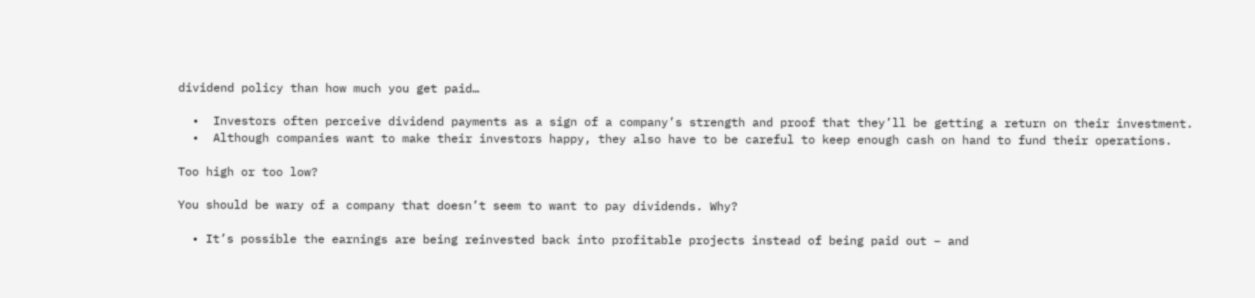dividend policy than how much you get paid…

  •  Investors often perceive dividend payments as a sign of a company’s strength and proof that they’ll be getting a return on their investment.
  •  Although companies want to make their investors happy, they also have to be careful to keep enough cash on hand to fund their operations.

Too high or too low?

You should be wary of a company that doesn’t seem to want to pay dividends. Why?

  • It’s possible the earnings are being reinvested back into profitable projects instead of being paid out – and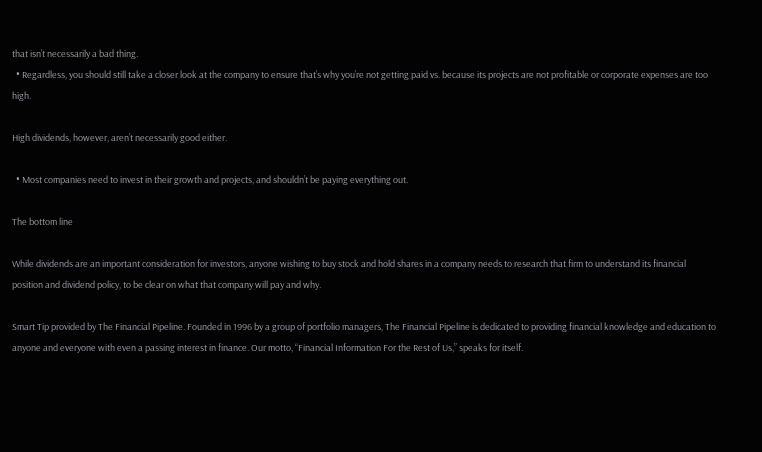that isn’t necessarily a bad thing.
  • Regardless, you should still take a closer look at the company to ensure that’s why you’re not getting paid vs. because its projects are not profitable or corporate expenses are too high.

High dividends, however, aren’t necessarily good either.

  • Most companies need to invest in their growth and projects, and shouldn’t be paying everything out.

The bottom line

While dividends are an important consideration for investors, anyone wishing to buy stock and hold shares in a company needs to research that firm to understand its financial position and dividend policy, to be clear on what that company will pay and why.

Smart Tip provided by The Financial Pipeline. Founded in 1996 by a group of portfolio managers, The Financial Pipeline is dedicated to providing financial knowledge and education to anyone and everyone with even a passing interest in finance. Our motto, “Financial Information For the Rest of Us,” speaks for itself.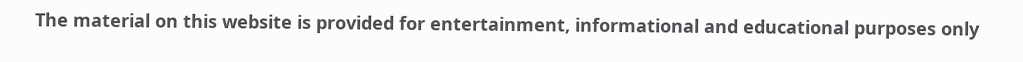The material on this website is provided for entertainment, informational and educational purposes only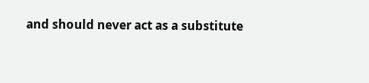and should never act as a substitute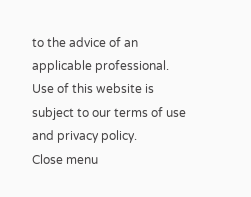to the advice of an applicable professional. Use of this website is subject to our terms of use and privacy policy.
Close menu